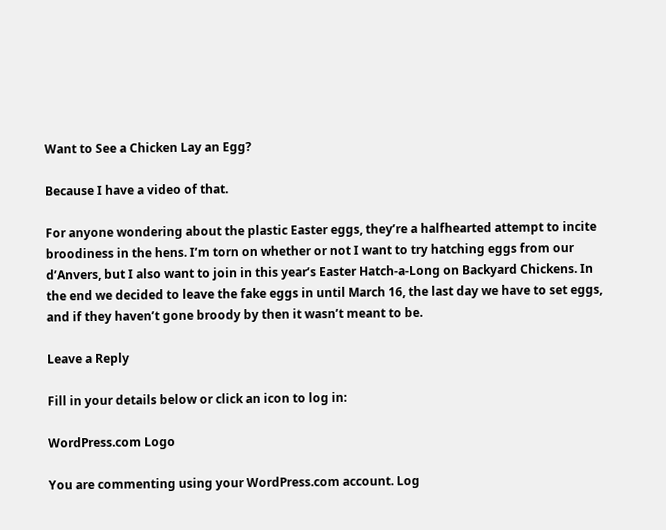Want to See a Chicken Lay an Egg?

Because I have a video of that.

For anyone wondering about the plastic Easter eggs, they’re a halfhearted attempt to incite broodiness in the hens. I’m torn on whether or not I want to try hatching eggs from our d’Anvers, but I also want to join in this year’s Easter Hatch-a-Long on Backyard Chickens. In the end we decided to leave the fake eggs in until March 16, the last day we have to set eggs, and if they haven’t gone broody by then it wasn’t meant to be.

Leave a Reply

Fill in your details below or click an icon to log in:

WordPress.com Logo

You are commenting using your WordPress.com account. Log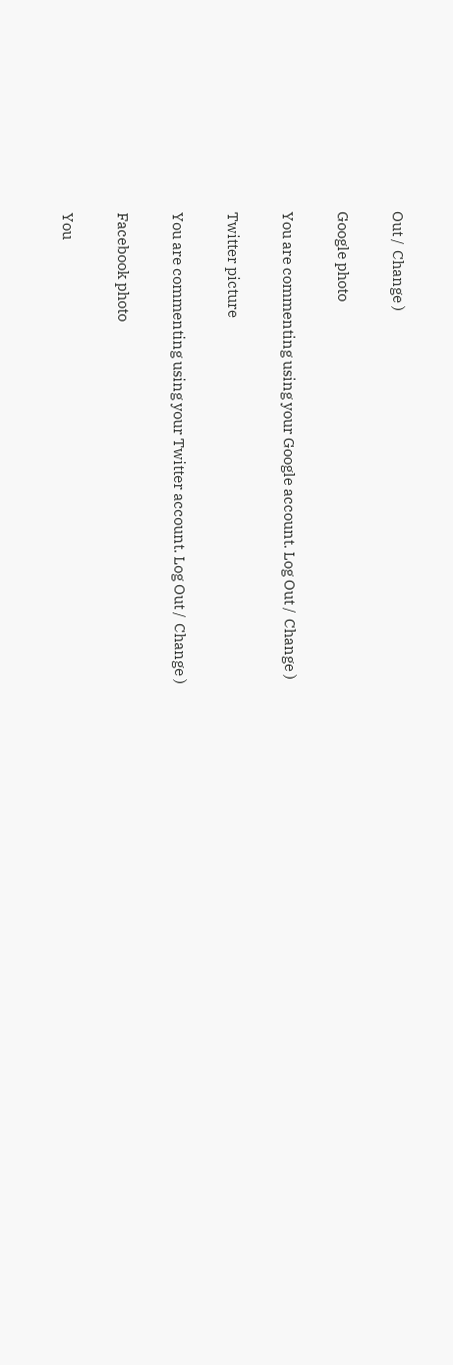Out /  Change )

Google photo

You are commenting using your Google account. Log Out /  Change )

Twitter picture

You are commenting using your Twitter account. Log Out /  Change )

Facebook photo

You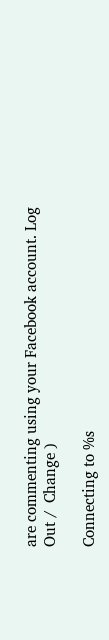are commenting using your Facebook account. Log Out /  Change )

Connecting to %s